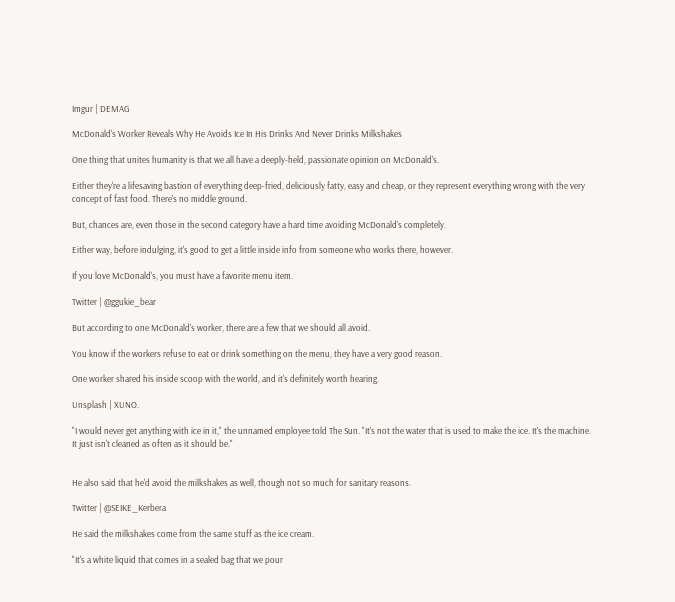Imgur | DEMAG

McDonald's Worker Reveals Why He Avoids Ice In His Drinks And Never Drinks Milkshakes

One thing that unites humanity is that we all have a deeply-held, passionate opinion on McDonald's.

Either they're a lifesaving bastion of everything deep-fried, deliciously fatty, easy and cheap, or they represent everything wrong with the very concept of fast food. There's no middle ground.

But, chances are, even those in the second category have a hard time avoiding McDonald's completely.

Either way, before indulging, it's good to get a little inside info from someone who works there, however.

If you love McDonald's, you must have a favorite menu item.

Twitter | @ggukie_bear

But according to one McDonald's worker, there are a few that we should all avoid.

You know if the workers refuse to eat or drink something on the menu, they have a very good reason.

One worker shared his inside scoop with the world, and it's definitely worth hearing.

Unsplash | XUNO.

"I would never get anything with ice in it," the unnamed employee told The Sun. "It's not the water that is used to make the ice. It's the machine. It just isn't cleaned as often as it should be."


He also said that he'd avoid the milkshakes as well, though not so much for sanitary reasons.

Twitter | @SEIKE_Kerbera

He said the milkshakes come from the same stuff as the ice cream.

"It's a white liquid that comes in a sealed bag that we pour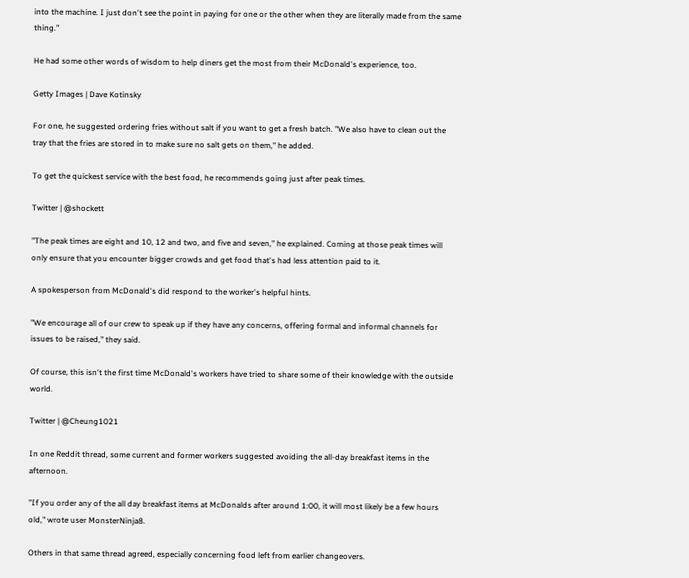into the machine. I just don't see the point in paying for one or the other when they are literally made from the same thing."

He had some other words of wisdom to help diners get the most from their McDonald's experience, too.

Getty Images | Dave Kotinsky

For one, he suggested ordering fries without salt if you want to get a fresh batch. "We also have to clean out the tray that the fries are stored in to make sure no salt gets on them," he added.

To get the quickest service with the best food, he recommends going just after peak times.

Twitter | @shockett

"The peak times are eight and 10, 12 and two, and five and seven," he explained. Coming at those peak times will only ensure that you encounter bigger crowds and get food that's had less attention paid to it.

A spokesperson from McDonald's did respond to the worker's helpful hints.

"We encourage all of our crew to speak up if they have any concerns, offering formal and informal channels for issues to be raised," they said.

Of course, this isn't the first time McDonald's workers have tried to share some of their knowledge with the outside world.

Twitter | @Cheung1021

In one Reddit thread, some current and former workers suggested avoiding the all-day breakfast items in the afternoon.

"If you order any of the all day breakfast items at McDonalds after around 1:00, it will most likely be a few hours old," wrote user MonsterNinja8.

Others in that same thread agreed, especially concerning food left from earlier changeovers.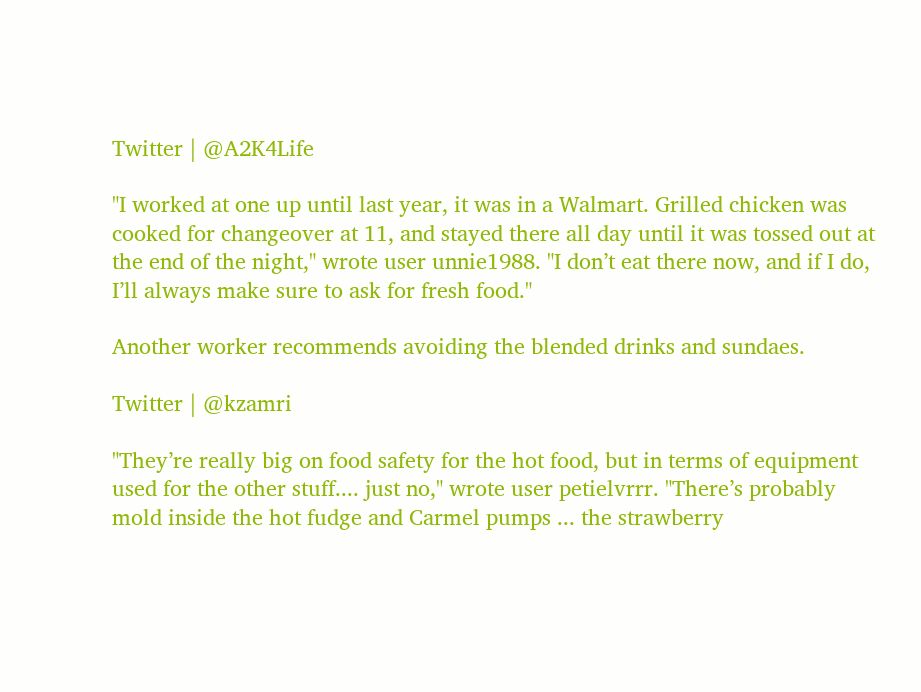Twitter | @A2K4Life

"I worked at one up until last year, it was in a Walmart. Grilled chicken was cooked for changeover at 11, and stayed there all day until it was tossed out at the end of the night," wrote user unnie1988. "I don’t eat there now, and if I do, I’ll always make sure to ask for fresh food."

Another worker recommends avoiding the blended drinks and sundaes.

Twitter | @kzamri

"They’re really big on food safety for the hot food, but in terms of equipment used for the other stuff.... just no," wrote user petielvrrr. "There’s probably mold inside the hot fudge and Carmel pumps ... the strawberry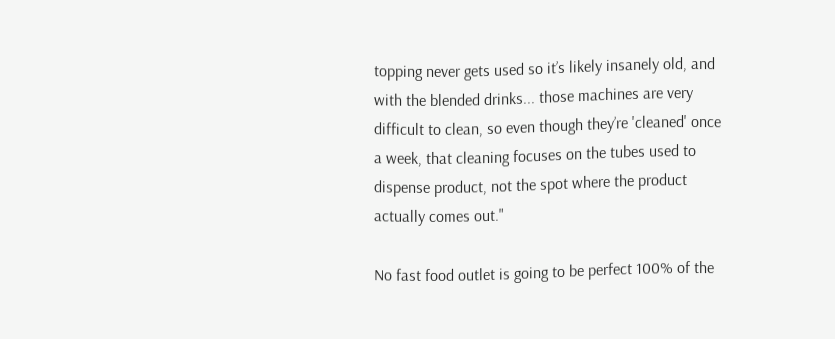topping never gets used so it’s likely insanely old, and with the blended drinks... those machines are very difficult to clean, so even though they’re 'cleaned' once a week, that cleaning focuses on the tubes used to dispense product, not the spot where the product actually comes out."

No fast food outlet is going to be perfect 100% of the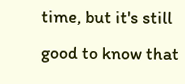time, but it's still good to know that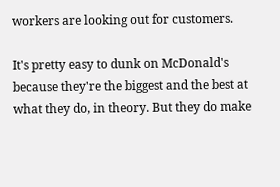workers are looking out for customers.

It's pretty easy to dunk on McDonald's because they're the biggest and the best at what they do, in theory. But they do make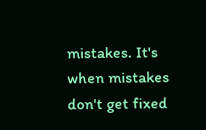mistakes. It's when mistakes don't get fixed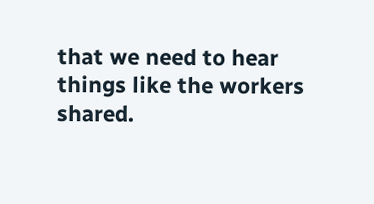that we need to hear things like the workers shared.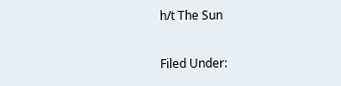h/t The Sun

Filed Under: